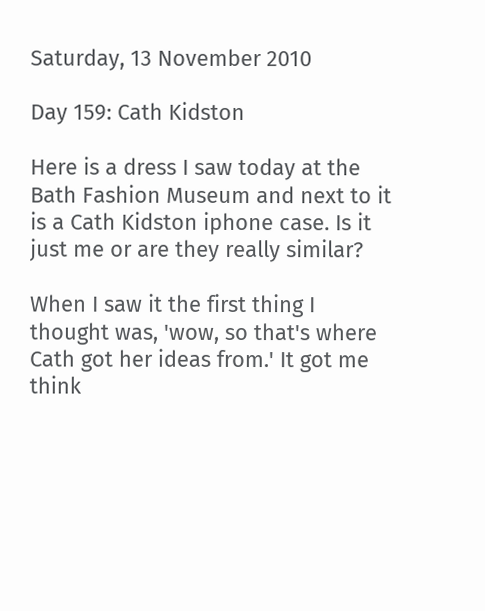Saturday, 13 November 2010

Day 159: Cath Kidston

Here is a dress I saw today at the Bath Fashion Museum and next to it is a Cath Kidston iphone case. Is it just me or are they really similar?

When I saw it the first thing I thought was, 'wow, so that's where Cath got her ideas from.' It got me think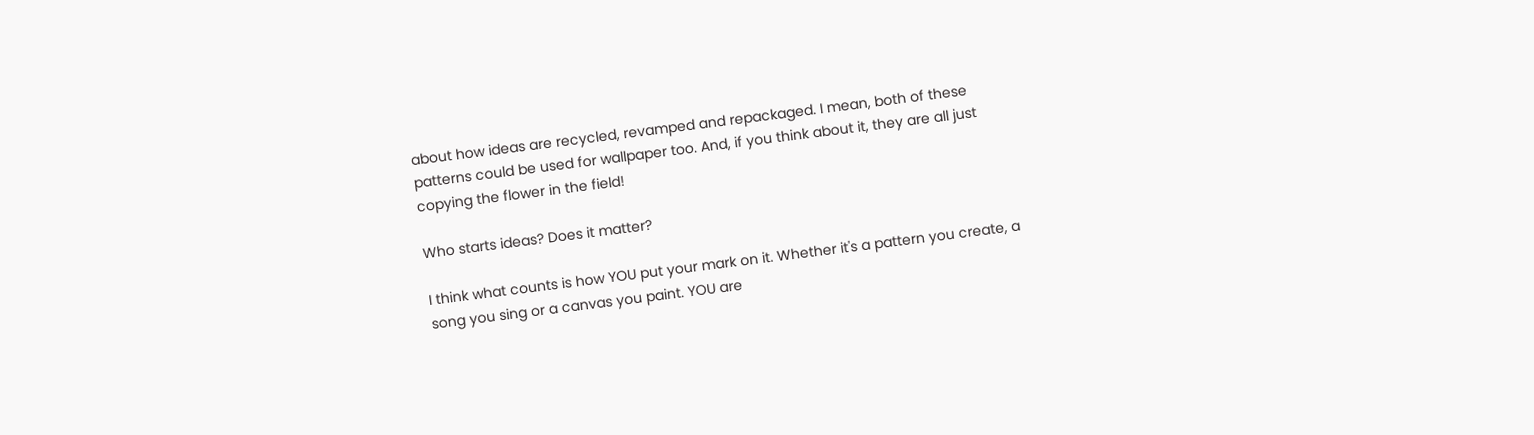about how ideas are recycled, revamped and repackaged. I mean, both of these patterns could be used for wallpaper too. And, if you think about it, they are all just copying the flower in the field!

Who starts ideas? Does it matter?

I think what counts is how YOU put your mark on it. Whether it's a pattern you create, a song you sing or a canvas you paint. YOU are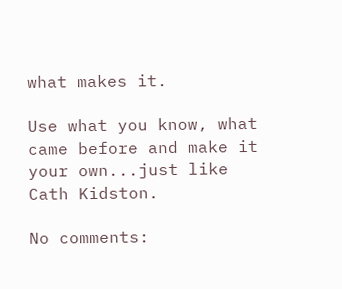what makes it.

Use what you know, what came before and make it your own...just like Cath Kidston.

No comments: